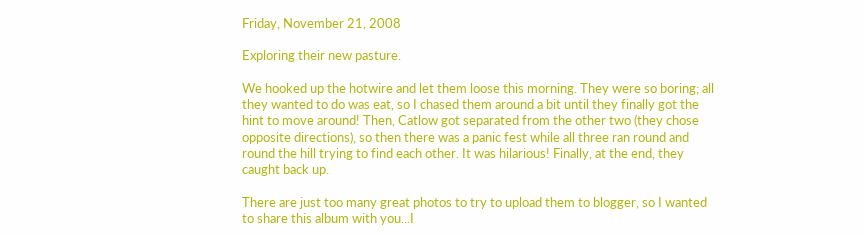Friday, November 21, 2008

Exploring their new pasture.

We hooked up the hotwire and let them loose this morning. They were so boring; all they wanted to do was eat, so I chased them around a bit until they finally got the hint to move around! Then, Catlow got separated from the other two (they chose opposite directions), so then there was a panic fest while all three ran round and round the hill trying to find each other. It was hilarious! Finally, at the end, they caught back up.

There are just too many great photos to try to upload them to blogger, so I wanted to share this album with you...I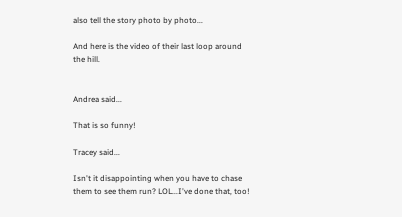also tell the story photo by photo...

And here is the video of their last loop around the hill.


Andrea said...

That is so funny!

Tracey said...

Isn't it disappointing when you have to chase them to see them run? LOL...I've done that, too!